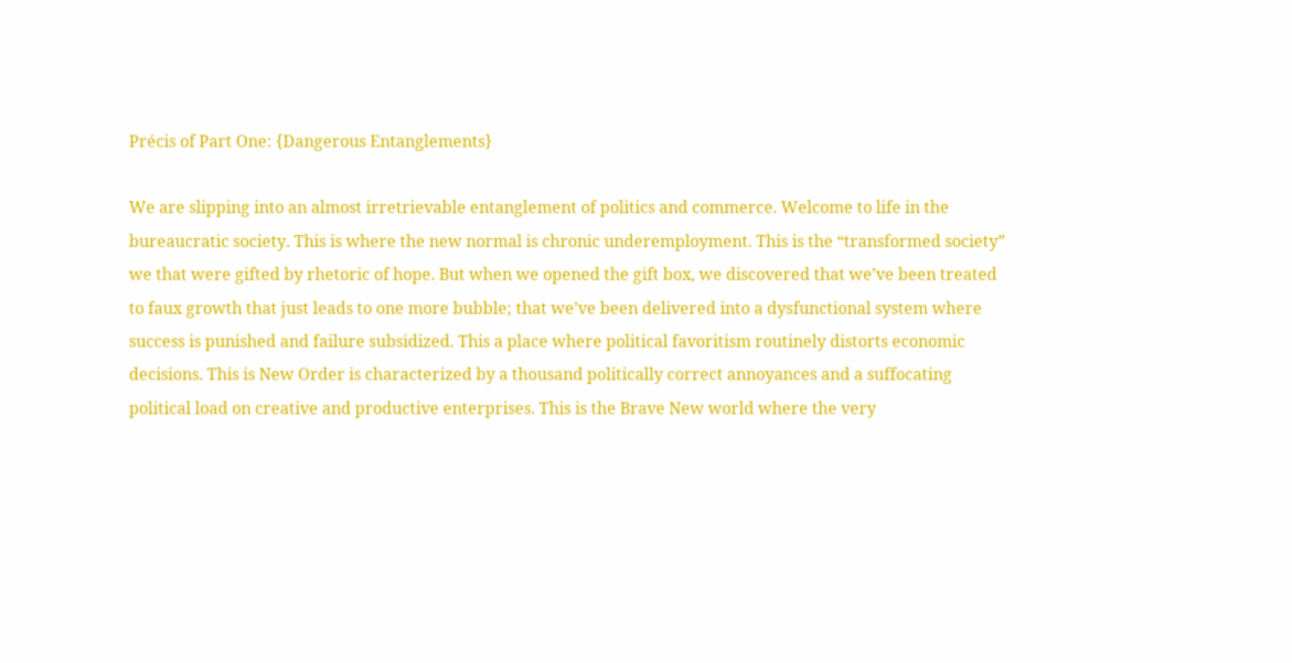Précis of Part One: {Dangerous Entanglements}

We are slipping into an almost irretrievable entanglement of politics and commerce. Welcome to life in the bureaucratic society. This is where the new normal is chronic underemployment. This is the “transformed society” we that were gifted by rhetoric of hope. But when we opened the gift box, we discovered that we’ve been treated to faux growth that just leads to one more bubble; that we’ve been delivered into a dysfunctional system where success is punished and failure subsidized. This a place where political favoritism routinely distorts economic decisions. This is New Order is characterized by a thousand politically correct annoyances and a suffocating political load on creative and productive enterprises. This is the Brave New world where the very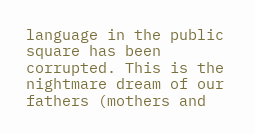language in the public square has been corrupted. This is the nightmare dream of our fathers (mothers and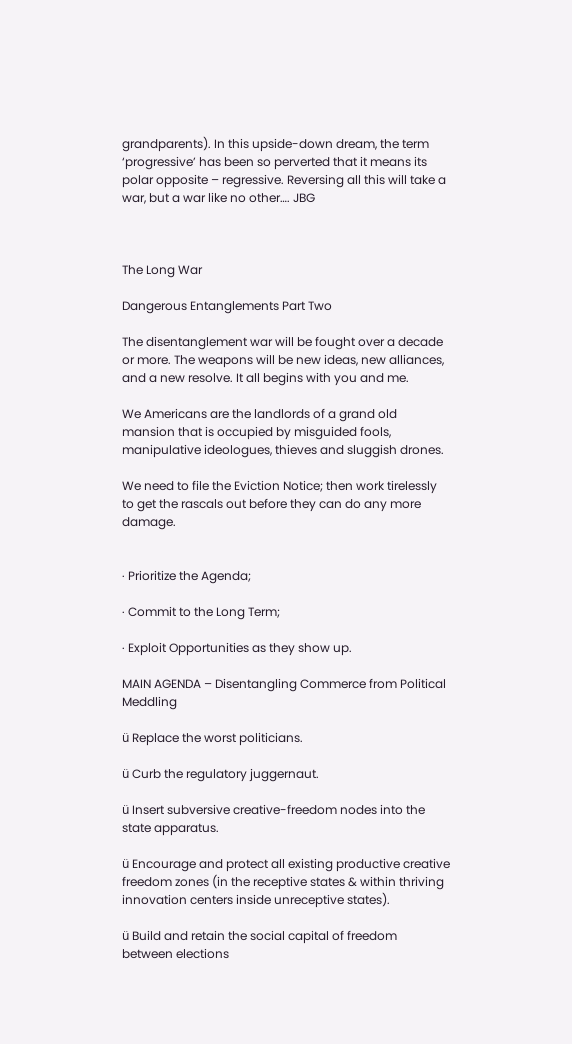grandparents). In this upside-down dream, the term ‘progressive’ has been so perverted that it means its polar opposite – regressive. Reversing all this will take a war, but a war like no other…. JBG



The Long War

Dangerous Entanglements Part Two

The disentanglement war will be fought over a decade or more. The weapons will be new ideas, new alliances, and a new resolve. It all begins with you and me.

We Americans are the landlords of a grand old mansion that is occupied by misguided fools, manipulative ideologues, thieves and sluggish drones.

We need to file the Eviction Notice; then work tirelessly to get the rascals out before they can do any more damage.


· Prioritize the Agenda;

· Commit to the Long Term;

· Exploit Opportunities as they show up.

MAIN AGENDA – Disentangling Commerce from Political Meddling

ü Replace the worst politicians.

ü Curb the regulatory juggernaut.

ü Insert subversive creative-freedom nodes into the state apparatus.

ü Encourage and protect all existing productive creative freedom zones (in the receptive states & within thriving innovation centers inside unreceptive states).

ü Build and retain the social capital of freedom between elections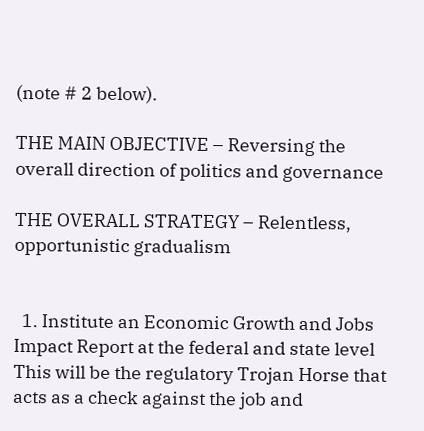(note # 2 below).

THE MAIN OBJECTIVE – Reversing the overall direction of politics and governance

THE OVERALL STRATEGY – Relentless, opportunistic gradualism


  1. Institute an Economic Growth and Jobs Impact Report at the federal and state level This will be the regulatory Trojan Horse that acts as a check against the job and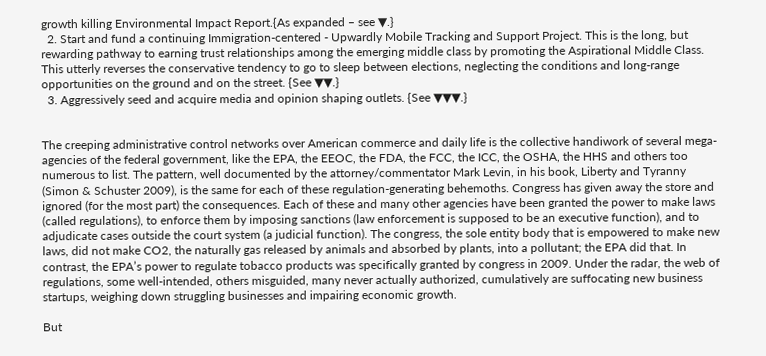growth killing Environmental Impact Report.{As expanded – see ▼.}
  2. Start and fund a continuing Immigration-centered - Upwardly Mobile Tracking and Support Project. This is the long, but rewarding pathway to earning trust relationships among the emerging middle class by promoting the Aspirational Middle Class. This utterly reverses the conservative tendency to go to sleep between elections, neglecting the conditions and long-range opportunities on the ground and on the street. {See ▼▼.}
  3. Aggressively seed and acquire media and opinion shaping outlets. {See ▼▼▼.}


The creeping administrative control networks over American commerce and daily life is the collective handiwork of several mega-agencies of the federal government, like the EPA, the EEOC, the FDA, the FCC, the ICC, the OSHA, the HHS and others too numerous to list. The pattern, well documented by the attorney/commentator Mark Levin, in his book, Liberty and Tyranny (Simon & Schuster 2009), is the same for each of these regulation-generating behemoths. Congress has given away the store and ignored (for the most part) the consequences. Each of these and many other agencies have been granted the power to make laws (called regulations), to enforce them by imposing sanctions (law enforcement is supposed to be an executive function), and to adjudicate cases outside the court system (a judicial function). The congress, the sole entity body that is empowered to make new laws, did not make CO2, the naturally gas released by animals and absorbed by plants, into a pollutant; the EPA did that. In contrast, the EPA’s power to regulate tobacco products was specifically granted by congress in 2009. Under the radar, the web of regulations, some well-intended, others misguided, many never actually authorized, cumulatively are suffocating new business startups, weighing down struggling businesses and impairing economic growth.

But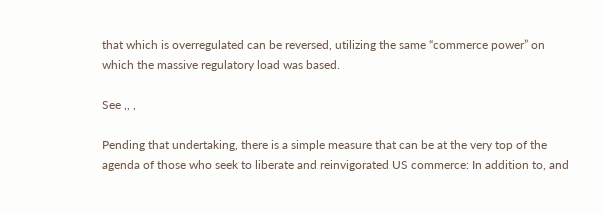that which is overregulated can be reversed, utilizing the same “commerce power” on which the massive regulatory load was based.

See ,, ,

Pending that undertaking, there is a simple measure that can be at the very top of the agenda of those who seek to liberate and reinvigorated US commerce: In addition to, and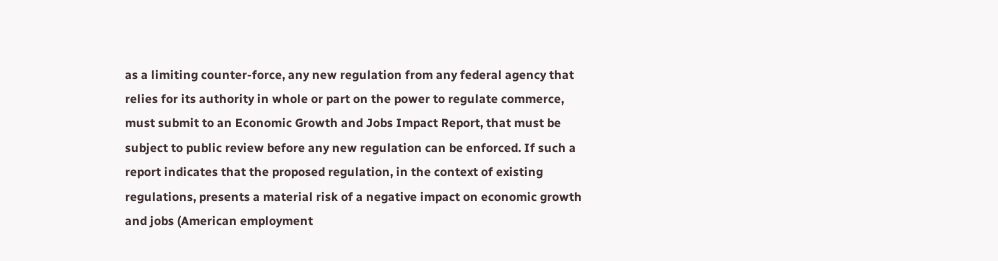as a limiting counter-force, any new regulation from any federal agency that relies for its authority in whole or part on the power to regulate commerce, must submit to an Economic Growth and Jobs Impact Report, that must be subject to public review before any new regulation can be enforced. If such a report indicates that the proposed regulation, in the context of existing regulations, presents a material risk of a negative impact on economic growth and jobs (American employment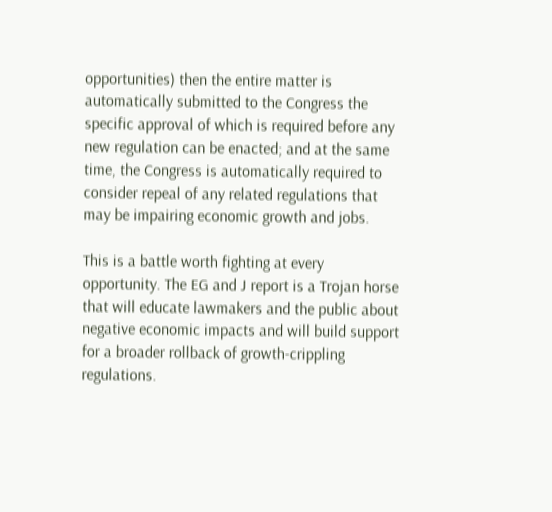opportunities) then the entire matter is automatically submitted to the Congress the specific approval of which is required before any new regulation can be enacted; and at the same time, the Congress is automatically required to consider repeal of any related regulations that may be impairing economic growth and jobs.

This is a battle worth fighting at every opportunity. The EG and J report is a Trojan horse that will educate lawmakers and the public about negative economic impacts and will build support for a broader rollback of growth-crippling regulations.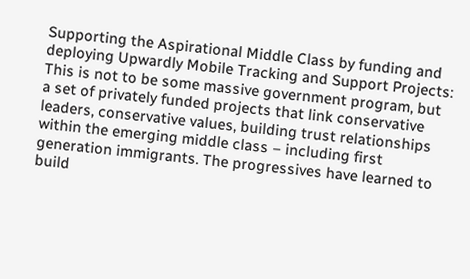Supporting the Aspirational Middle Class by funding and deploying Upwardly Mobile Tracking and Support Projects: This is not to be some massive government program, but a set of privately funded projects that link conservative leaders, conservative values, building trust relationships within the emerging middle class – including first generation immigrants. The progressives have learned to build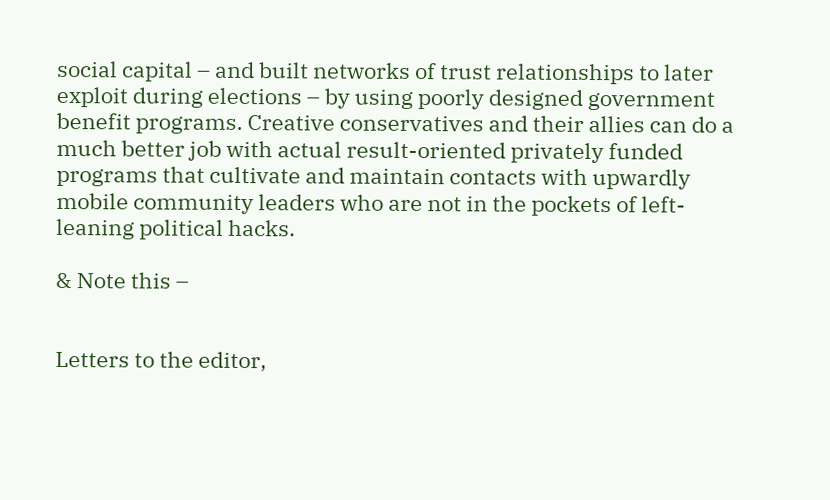social capital – and built networks of trust relationships to later exploit during elections – by using poorly designed government benefit programs. Creative conservatives and their allies can do a much better job with actual result-oriented privately funded programs that cultivate and maintain contacts with upwardly mobile community leaders who are not in the pockets of left-leaning political hacks.

& Note this –


Letters to the editor,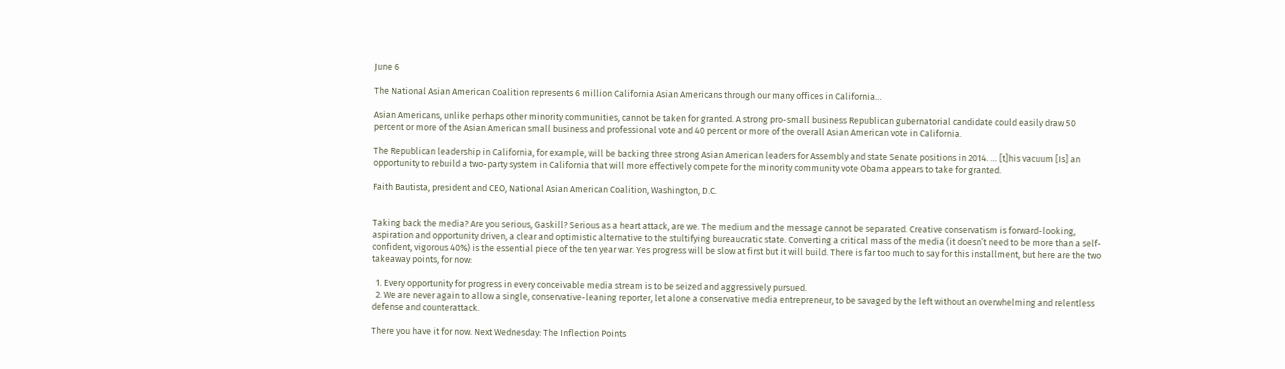June 6

The National Asian American Coalition represents 6 million California Asian Americans through our many offices in California…

Asian Americans, unlike perhaps other minority communities, cannot be taken for granted. A strong pro-small business Republican gubernatorial candidate could easily draw 50 percent or more of the Asian American small business and professional vote and 40 percent or more of the overall Asian American vote in California.

The Republican leadership in California, for example, will be backing three strong Asian American leaders for Assembly and state Senate positions in 2014. … [t]his vacuum [Is] an opportunity to rebuild a two-party system in California that will more effectively compete for the minority community vote Obama appears to take for granted.

Faith Bautista, president and CEO, National Asian American Coalition, Washington, D.C.


Taking back the media? Are you serious, Gaskill? Serious as a heart attack, are we. The medium and the message cannot be separated. Creative conservatism is forward-looking, aspiration and opportunity driven, a clear and optimistic alternative to the stultifying bureaucratic state. Converting a critical mass of the media (it doesn’t need to be more than a self-confident, vigorous 40%) is the essential piece of the ten year war. Yes progress will be slow at first but it will build. There is far too much to say for this installment, but here are the two takeaway points, for now:

  1. Every opportunity for progress in every conceivable media stream is to be seized and aggressively pursued.
  2. We are never again to allow a single, conservative-leaning reporter, let alone a conservative media entrepreneur, to be savaged by the left without an overwhelming and relentless defense and counterattack.

There you have it for now. Next Wednesday: The Inflection Points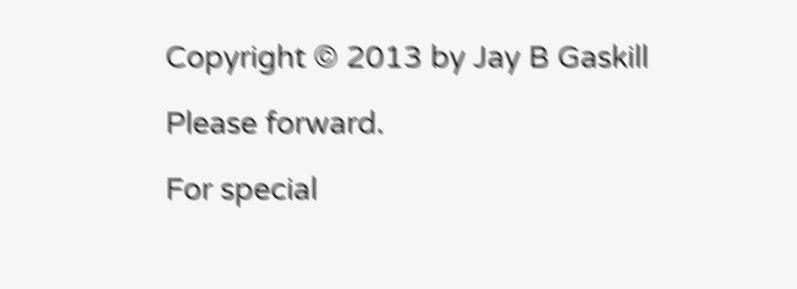Copyright © 2013 by Jay B Gaskill

Please forward.

For special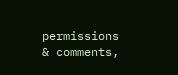permissions & comments,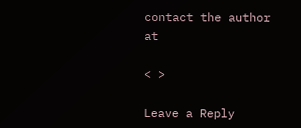contact the author at

< >

Leave a Reply